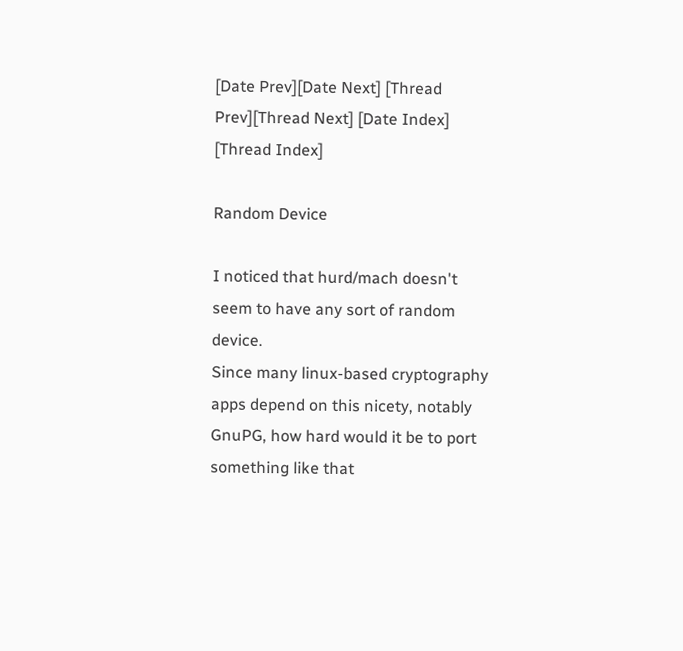[Date Prev][Date Next] [Thread Prev][Thread Next] [Date Index] [Thread Index]

Random Device

I noticed that hurd/mach doesn't seem to have any sort of random device.
Since many linux-based cryptography apps depend on this nicety, notably
GnuPG, how hard would it be to port something like that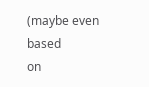(maybe even based
on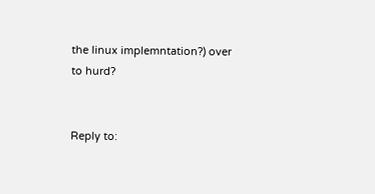the linux implemntation?) over to hurd?


Reply to: